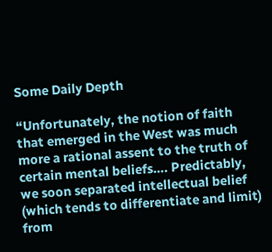Some Daily Depth

“Unfortunately, the notion of faith that emerged in the West was much more a rational assent to the truth of certain mental beliefs…. Predictably, we soon separated intellectual belief (which tends to differentiate and limit) from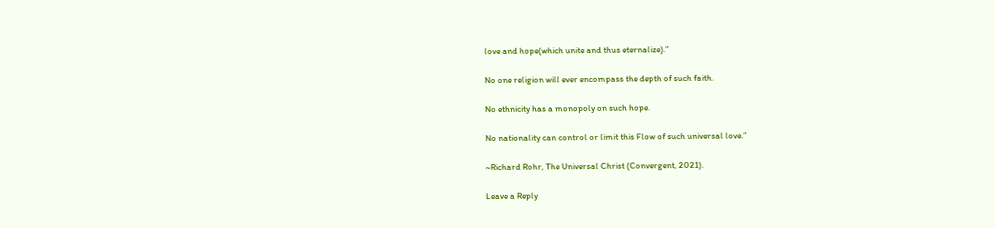love and hope(which unite and thus eternalize).”

No one religion will ever encompass the depth of such faith.

No ethnicity has a monopoly on such hope.

No nationality can control or limit this Flow of such universal love.”

~Richard Rohr, The Universal Christ (Convergent, 2021).

Leave a Reply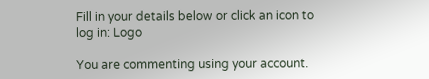Fill in your details below or click an icon to log in: Logo

You are commenting using your account.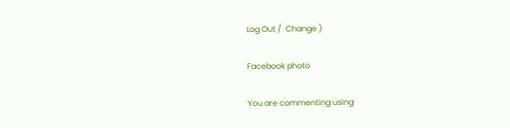Log Out /  Change )

Facebook photo

You are commenting using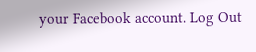your Facebook account. Log Out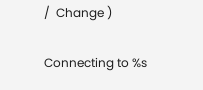/  Change )

Connecting to %s